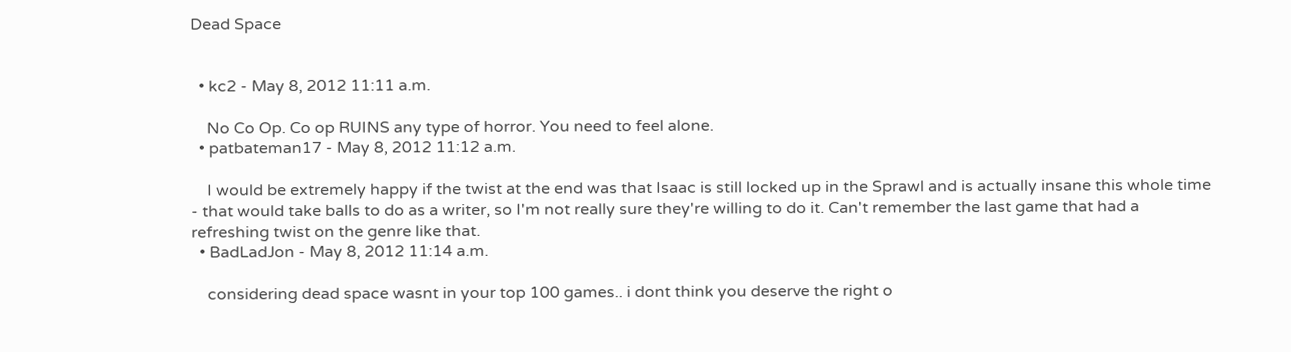Dead Space


  • kc2 - May 8, 2012 11:11 a.m.

    No Co Op. Co op RUINS any type of horror. You need to feel alone.
  • patbateman17 - May 8, 2012 11:12 a.m.

    I would be extremely happy if the twist at the end was that Isaac is still locked up in the Sprawl and is actually insane this whole time - that would take balls to do as a writer, so I'm not really sure they're willing to do it. Can't remember the last game that had a refreshing twist on the genre like that.
  • BadLadJon - May 8, 2012 11:14 a.m.

    considering dead space wasnt in your top 100 games.. i dont think you deserve the right o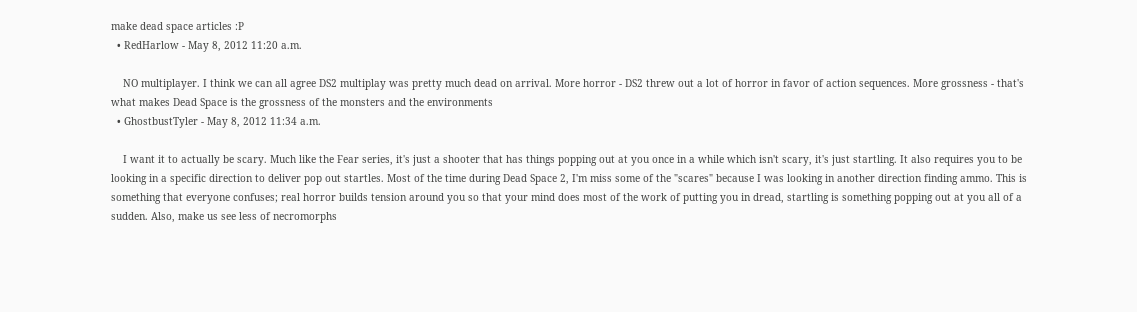make dead space articles :P
  • RedHarlow - May 8, 2012 11:20 a.m.

    NO multiplayer. I think we can all agree DS2 multiplay was pretty much dead on arrival. More horror - DS2 threw out a lot of horror in favor of action sequences. More grossness - that's what makes Dead Space is the grossness of the monsters and the environments
  • GhostbustTyler - May 8, 2012 11:34 a.m.

    I want it to actually be scary. Much like the Fear series, it's just a shooter that has things popping out at you once in a while which isn't scary, it's just startling. It also requires you to be looking in a specific direction to deliver pop out startles. Most of the time during Dead Space 2, I'm miss some of the "scares" because I was looking in another direction finding ammo. This is something that everyone confuses; real horror builds tension around you so that your mind does most of the work of putting you in dread, startling is something popping out at you all of a sudden. Also, make us see less of necromorphs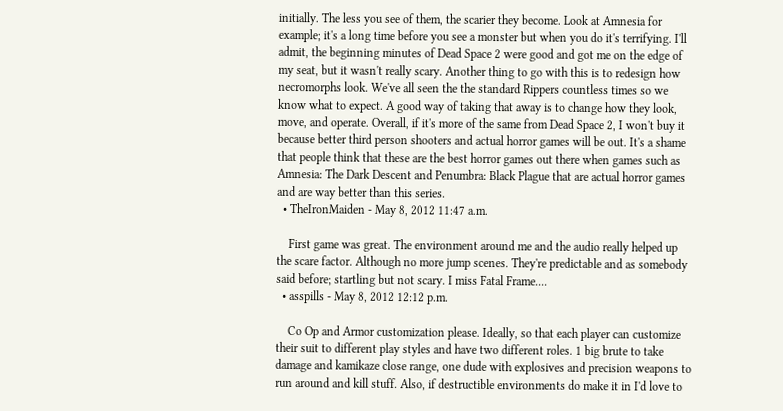initially. The less you see of them, the scarier they become. Look at Amnesia for example; it's a long time before you see a monster but when you do it's terrifying. I'll admit, the beginning minutes of Dead Space 2 were good and got me on the edge of my seat, but it wasn't really scary. Another thing to go with this is to redesign how necromorphs look. We've all seen the the standard Rippers countless times so we know what to expect. A good way of taking that away is to change how they look, move, and operate. Overall, if it's more of the same from Dead Space 2, I won't buy it because better third person shooters and actual horror games will be out. It's a shame that people think that these are the best horror games out there when games such as Amnesia: The Dark Descent and Penumbra: Black Plague that are actual horror games and are way better than this series.
  • TheIronMaiden - May 8, 2012 11:47 a.m.

    First game was great. The environment around me and the audio really helped up the scare factor. Although no more jump scenes. They're predictable and as somebody said before; startling but not scary. I miss Fatal Frame....
  • asspills - May 8, 2012 12:12 p.m.

    Co Op and Armor customization please. Ideally, so that each player can customize their suit to different play styles and have two different roles. 1 big brute to take damage and kamikaze close range, one dude with explosives and precision weapons to run around and kill stuff. Also, if destructible environments do make it in I'd love to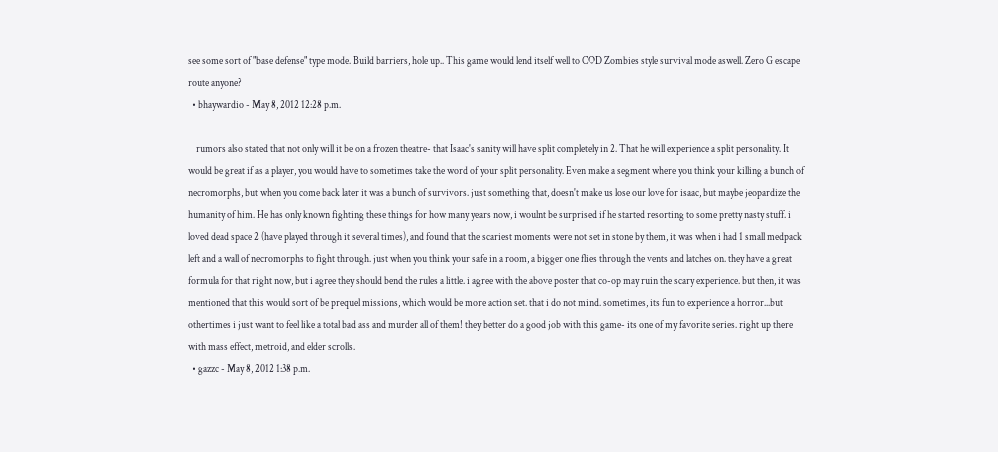see some sort of "base defense" type mode. Build barriers, hole up.. This game would lend itself well to COD Zombies style survival mode aswell. Zero G escape route anyone?
  • bhaywardio - May 8, 2012 12:28 p.m.

    rumors also stated that not only will it be on a frozen theatre- that Isaac's sanity will have split completely in 2. That he will experience a split personality. It would be great if as a player, you would have to sometimes take the word of your split personality. Even make a segment where you think your killing a bunch of necromorphs, but when you come back later it was a bunch of survivors. just something that, doesn't make us lose our love for isaac, but maybe jeopardize the humanity of him. He has only known fighting these things for how many years now, i woulnt be surprised if he started resorting to some pretty nasty stuff. i loved dead space 2 (have played through it several times), and found that the scariest moments were not set in stone by them, it was when i had 1 small medpack left and a wall of necromorphs to fight through. just when you think your safe in a room, a bigger one flies through the vents and latches on. they have a great formula for that right now, but i agree they should bend the rules a little. i agree with the above poster that co-op may ruin the scary experience. but then, it was mentioned that this would sort of be prequel missions, which would be more action set. that i do not mind. sometimes, its fun to experience a horror...but othertimes i just want to feel like a total bad ass and murder all of them! they better do a good job with this game- its one of my favorite series. right up there with mass effect, metroid, and elder scrolls.
  • gazzc - May 8, 2012 1:38 p.m.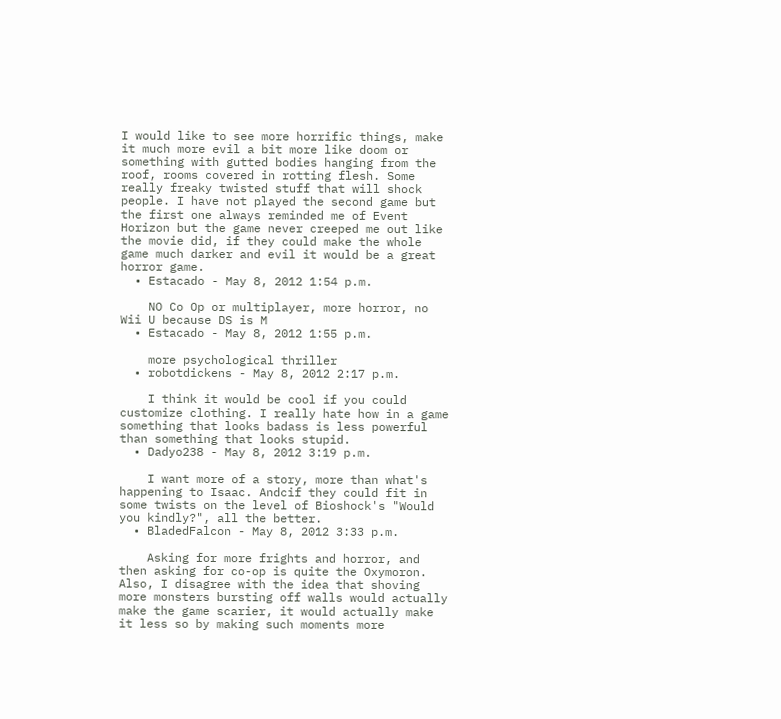I would like to see more horrific things, make it much more evil a bit more like doom or something with gutted bodies hanging from the roof, rooms covered in rotting flesh. Some really freaky twisted stuff that will shock people. I have not played the second game but the first one always reminded me of Event Horizon but the game never creeped me out like the movie did, if they could make the whole game much darker and evil it would be a great horror game.
  • Estacado - May 8, 2012 1:54 p.m.

    NO Co Op or multiplayer, more horror, no Wii U because DS is M
  • Estacado - May 8, 2012 1:55 p.m.

    more psychological thriller
  • robotdickens - May 8, 2012 2:17 p.m.

    I think it would be cool if you could customize clothing. I really hate how in a game something that looks badass is less powerful than something that looks stupid.
  • Dadyo238 - May 8, 2012 3:19 p.m.

    I want more of a story, more than what's happening to Isaac. Andcif they could fit in some twists on the level of Bioshock's "Would you kindly?", all the better.
  • BladedFalcon - May 8, 2012 3:33 p.m.

    Asking for more frights and horror, and then asking for co-op is quite the Oxymoron. Also, I disagree with the idea that shoving more monsters bursting off walls would actually make the game scarier, it would actually make it less so by making such moments more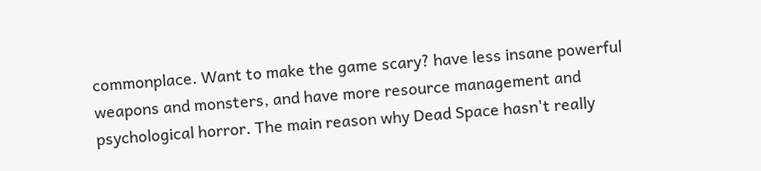commonplace. Want to make the game scary? have less insane powerful weapons and monsters, and have more resource management and psychological horror. The main reason why Dead Space hasn't really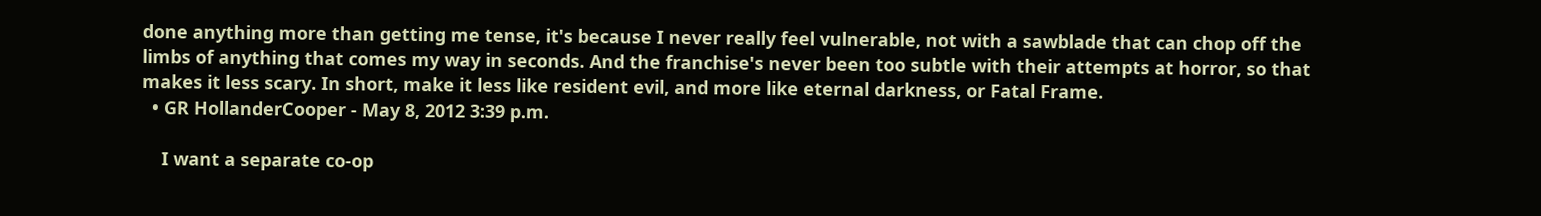done anything more than getting me tense, it's because I never really feel vulnerable, not with a sawblade that can chop off the limbs of anything that comes my way in seconds. And the franchise's never been too subtle with their attempts at horror, so that makes it less scary. In short, make it less like resident evil, and more like eternal darkness, or Fatal Frame.
  • GR HollanderCooper - May 8, 2012 3:39 p.m.

    I want a separate co-op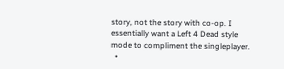story, not the story with co-op. I essentially want a Left 4 Dead style mode to compliment the singleplayer.
  •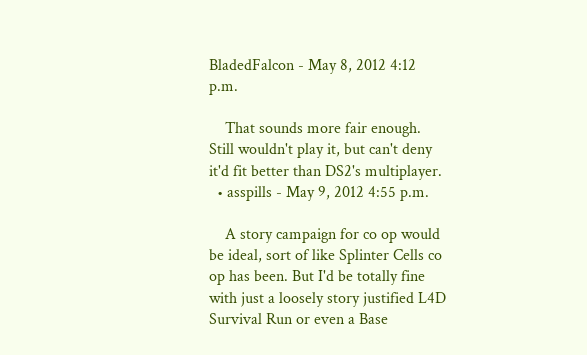BladedFalcon - May 8, 2012 4:12 p.m.

    That sounds more fair enough. Still wouldn't play it, but can't deny it'd fit better than DS2's multiplayer.
  • asspills - May 9, 2012 4:55 p.m.

    A story campaign for co op would be ideal, sort of like Splinter Cells co op has been. But I'd be totally fine with just a loosely story justified L4D Survival Run or even a Base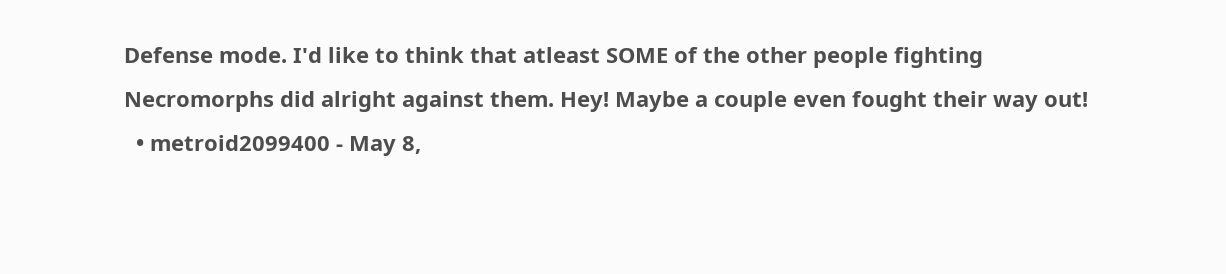Defense mode. I'd like to think that atleast SOME of the other people fighting Necromorphs did alright against them. Hey! Maybe a couple even fought their way out!
  • metroid2099400 - May 8,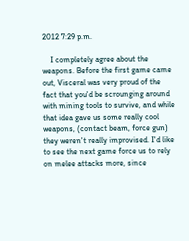2012 7:29 p.m.

    I completely agree about the weapons. Before the first game came out, Visceral was very proud of the fact that you'd be scrounging around with mining tools to survive, and while that idea gave us some really cool weapons, (contact beam, force gun) they weren't really improvised. I'd like to see the next game force us to rely on melee attacks more, since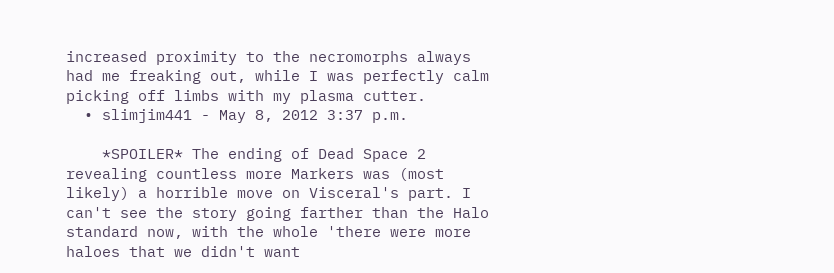increased proximity to the necromorphs always had me freaking out, while I was perfectly calm picking off limbs with my plasma cutter.
  • slimjim441 - May 8, 2012 3:37 p.m.

    *SPOILER* The ending of Dead Space 2 revealing countless more Markers was (most likely) a horrible move on Visceral's part. I can't see the story going farther than the Halo standard now, with the whole 'there were more haloes that we didn't want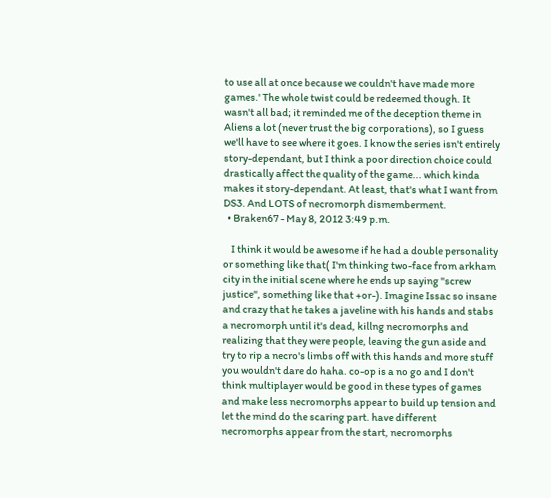to use all at once because we couldn't have made more games.' The whole twist could be redeemed though. It wasn't all bad; it reminded me of the deception theme in Aliens a lot (never trust the big corporations), so I guess we'll have to see where it goes. I know the series isn't entirely story-dependant, but I think a poor direction choice could drastically affect the quality of the game... which kinda makes it story-dependant. At least, that's what I want from DS3. And LOTS of necromorph dismemberment.
  • Braken67 - May 8, 2012 3:49 p.m.

    I think it would be awesome if he had a double personality or something like that( I'm thinking two-face from arkham city in the initial scene where he ends up saying "screw justice", something like that +or-). Imagine Issac so insane and crazy that he takes a javeline with his hands and stabs a necromorph until it's dead, killng necromorphs and realizing that they were people, leaving the gun aside and try to rip a necro's limbs off with this hands and more stuff you wouldn't dare do haha. co-op is a no go and I don't think multiplayer would be good in these types of games and make less necromorphs appear to build up tension and let the mind do the scaring part. have different necromorphs appear from the start, necromorphs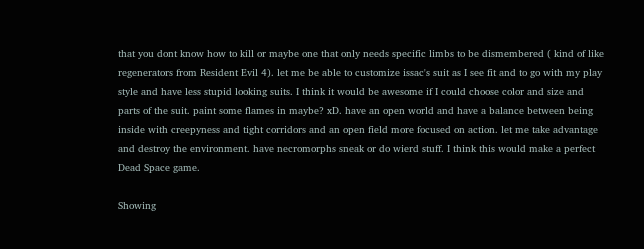that you dont know how to kill or maybe one that only needs specific limbs to be dismembered ( kind of like regenerators from Resident Evil 4). let me be able to customize issac's suit as I see fit and to go with my play style and have less stupid looking suits. I think it would be awesome if I could choose color and size and parts of the suit. paint some flames in maybe? xD. have an open world and have a balance between being inside with creepyness and tight corridors and an open field more focused on action. let me take advantage and destroy the environment. have necromorphs sneak or do wierd stuff. I think this would make a perfect Dead Space game.

Showing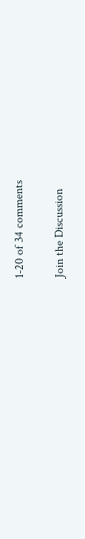1-20 of 34 comments

Join the Discussion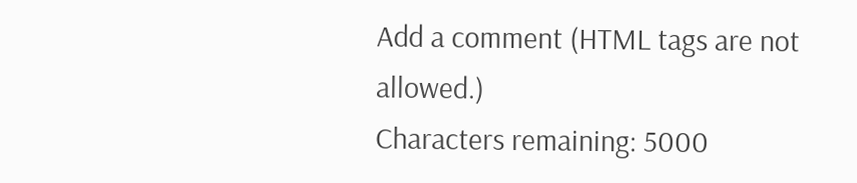Add a comment (HTML tags are not allowed.)
Characters remaining: 5000